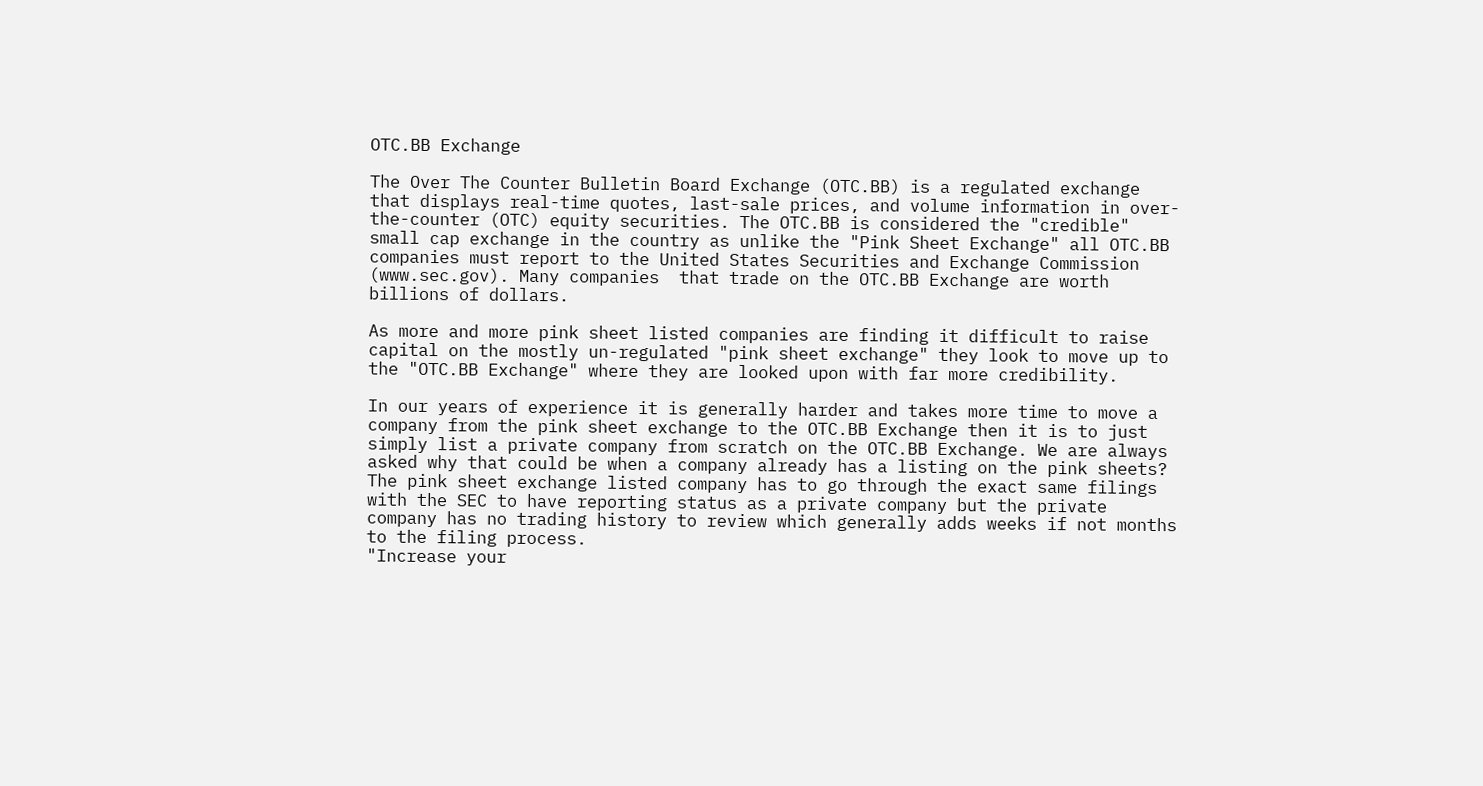OTC.BB Exchange

The Over The Counter Bulletin Board Exchange (OTC.BB) is a regulated exchange  that displays real-time quotes, last-sale prices, and volume information in over-the-counter (OTC) equity securities. The OTC.BB is considered the "credible" small cap exchange in the country as unlike the "Pink Sheet Exchange" all OTC.BB companies must report to the United States Securities and Exchange Commission (www.sec.gov). Many companies  that trade on the OTC.BB Exchange are worth billions of dollars.

As more and more pink sheet listed companies are finding it difficult to raise capital on the mostly un-regulated "pink sheet exchange" they look to move up to the "OTC.BB Exchange" where they are looked upon with far more credibility.

In our years of experience it is generally harder and takes more time to move a company from the pink sheet exchange to the OTC.BB Exchange then it is to just simply list a private company from scratch on the OTC.BB Exchange. We are always asked why that could be when a company already has a listing on the pink sheets? The pink sheet exchange listed company has to go through the exact same filings with the SEC to have reporting status as a private company but the private company has no trading history to review which generally adds weeks if not months to the filing process.
"Increase your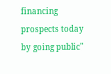financing prospects today by going public"